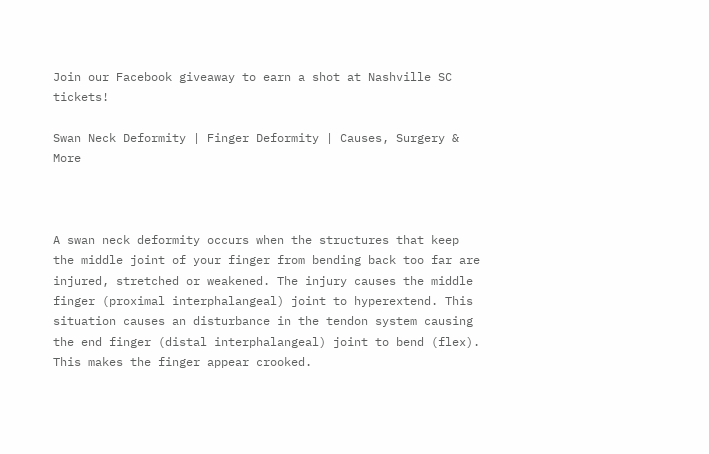Join our Facebook giveaway to earn a shot at Nashville SC tickets!

Swan Neck Deformity | Finger Deformity | Causes, Surgery & More



A swan neck deformity occurs when the structures that keep the middle joint of your finger from bending back too far are injured, stretched or weakened. The injury causes the middle finger (proximal interphalangeal) joint to hyperextend. This situation causes an disturbance in the tendon system causing the end finger (distal interphalangeal) joint to bend (flex). This makes the finger appear crooked.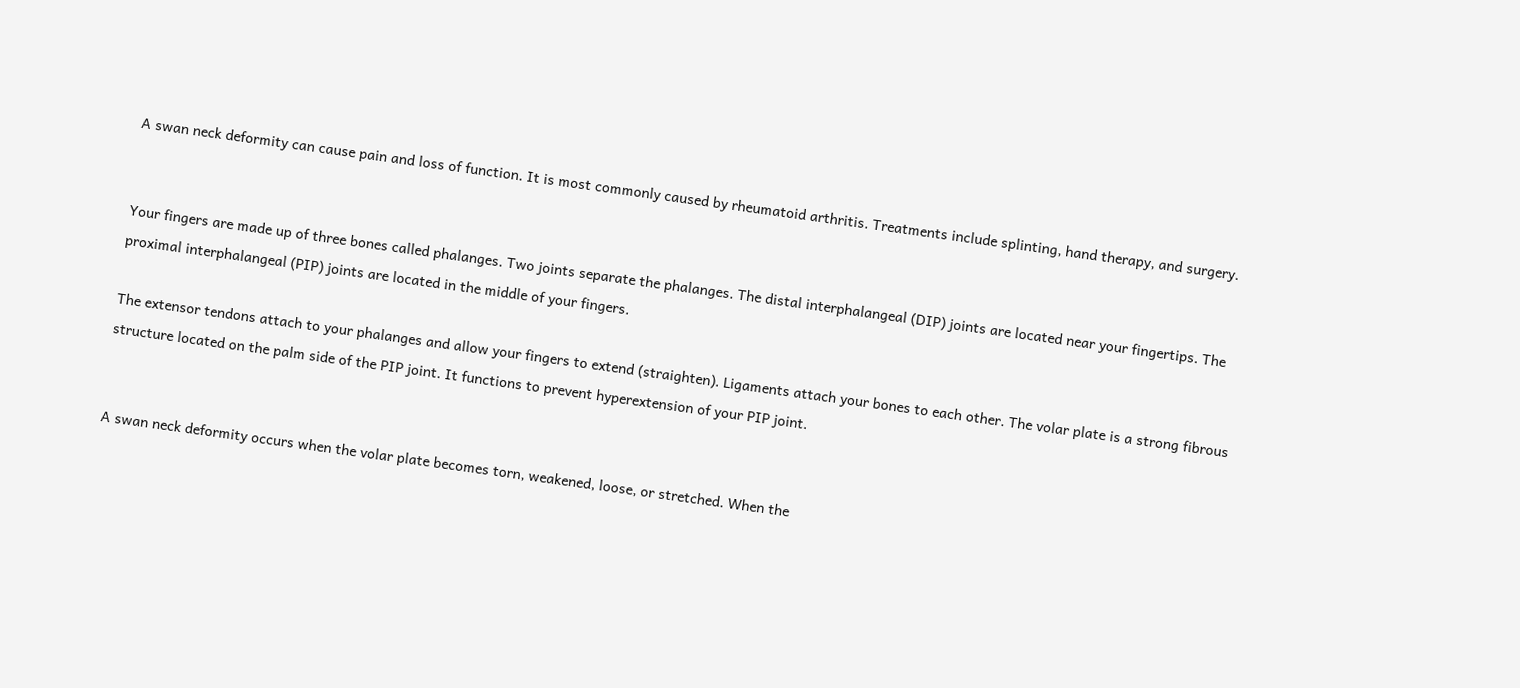A swan neck deformity can cause pain and loss of function. It is most commonly caused by rheumatoid arthritis. Treatments include splinting, hand therapy, and surgery.


Your fingers are made up of three bones called phalanges. Two joints separate the phalanges. The distal interphalangeal (DIP) joints are located near your fingertips. The proximal interphalangeal (PIP) joints are located in the middle of your fingers.

The extensor tendons attach to your phalanges and allow your fingers to extend (straighten). Ligaments attach your bones to each other. The volar plate is a strong fibrous structure located on the palm side of the PIP joint. It functions to prevent hyperextension of your PIP joint.


A swan neck deformity occurs when the volar plate becomes torn, weakened, loose, or stretched. When the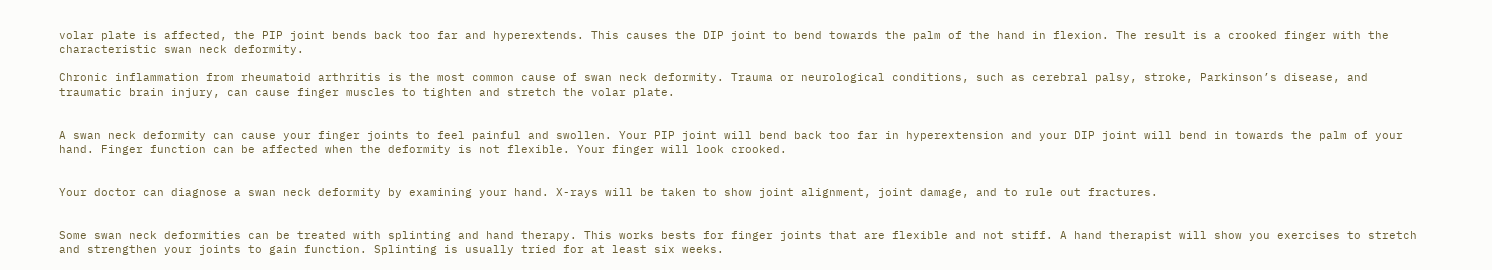volar plate is affected, the PIP joint bends back too far and hyperextends. This causes the DIP joint to bend towards the palm of the hand in flexion. The result is a crooked finger with the characteristic swan neck deformity.

Chronic inflammation from rheumatoid arthritis is the most common cause of swan neck deformity. Trauma or neurological conditions, such as cerebral palsy, stroke, Parkinson’s disease, and traumatic brain injury, can cause finger muscles to tighten and stretch the volar plate.


A swan neck deformity can cause your finger joints to feel painful and swollen. Your PIP joint will bend back too far in hyperextension and your DIP joint will bend in towards the palm of your hand. Finger function can be affected when the deformity is not flexible. Your finger will look crooked.


Your doctor can diagnose a swan neck deformity by examining your hand. X-rays will be taken to show joint alignment, joint damage, and to rule out fractures.


Some swan neck deformities can be treated with splinting and hand therapy. This works bests for finger joints that are flexible and not stiff. A hand therapist will show you exercises to stretch and strengthen your joints to gain function. Splinting is usually tried for at least six weeks.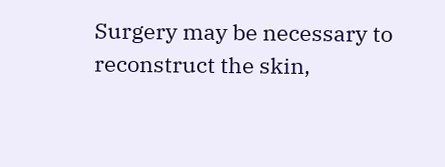Surgery may be necessary to reconstruct the skin,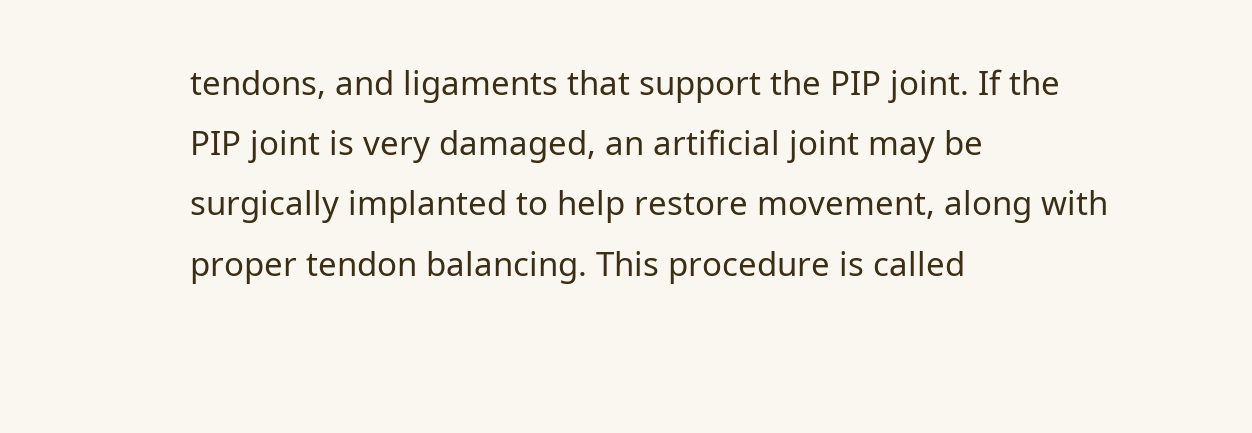tendons, and ligaments that support the PIP joint. If the PIP joint is very damaged, an artificial joint may be surgically implanted to help restore movement, along with proper tendon balancing. This procedure is called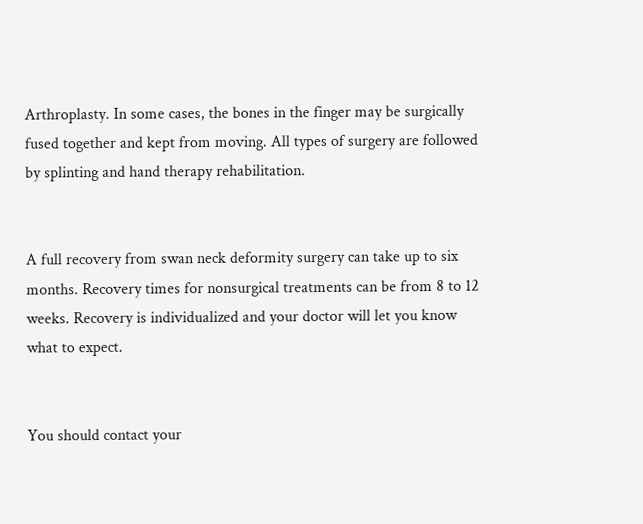Arthroplasty. In some cases, the bones in the finger may be surgically fused together and kept from moving. All types of surgery are followed by splinting and hand therapy rehabilitation.


A full recovery from swan neck deformity surgery can take up to six months. Recovery times for nonsurgical treatments can be from 8 to 12 weeks. Recovery is individualized and your doctor will let you know what to expect.


You should contact your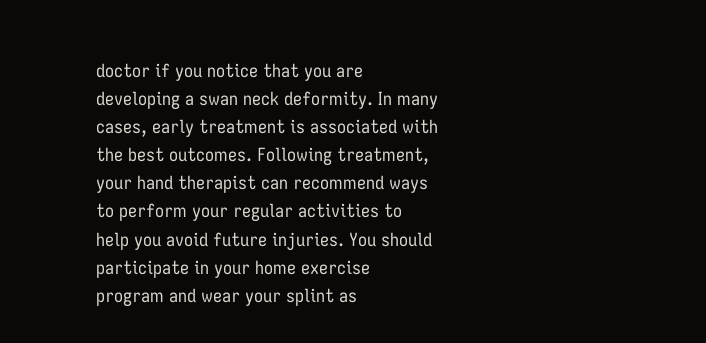doctor if you notice that you are developing a swan neck deformity. In many cases, early treatment is associated with the best outcomes. Following treatment, your hand therapist can recommend ways to perform your regular activities to help you avoid future injuries. You should participate in your home exercise program and wear your splint as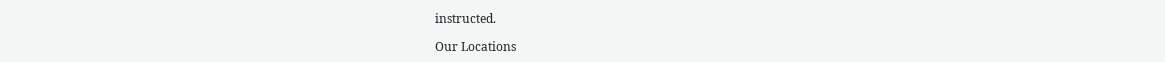instructed.

Our Locations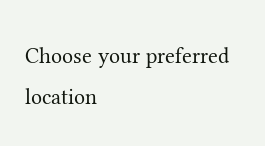Choose your preferred location